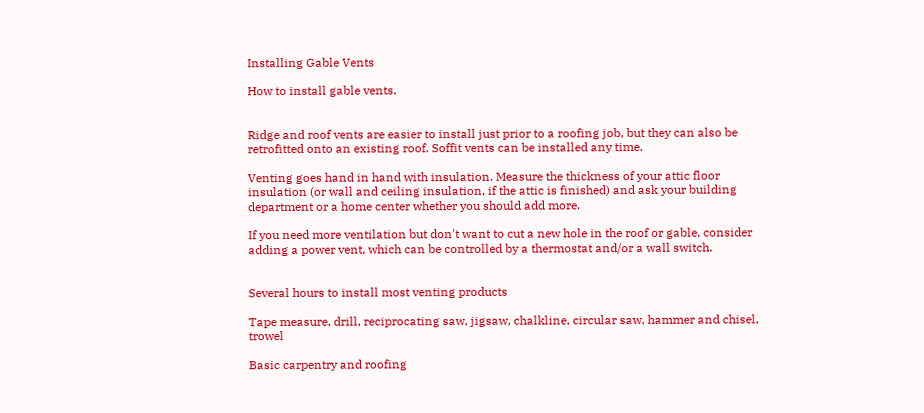Installing Gable Vents

How to install gable vents.


Ridge and roof vents are easier to install just prior to a roofing job, but they can also be retrofitted onto an existing roof. Soffit vents can be installed any time.

Venting goes hand in hand with insulation. Measure the thickness of your attic floor insulation (or wall and ceiling insulation, if the attic is finished) and ask your building department or a home center whether you should add more.

If you need more ventilation but don't want to cut a new hole in the roof or gable, consider adding a power vent, which can be controlled by a thermostat and/or a wall switch.


Several hours to install most venting products

Tape measure, drill, reciprocating saw, jigsaw, chalkline, circular saw, hammer and chisel, trowel

Basic carpentry and roofing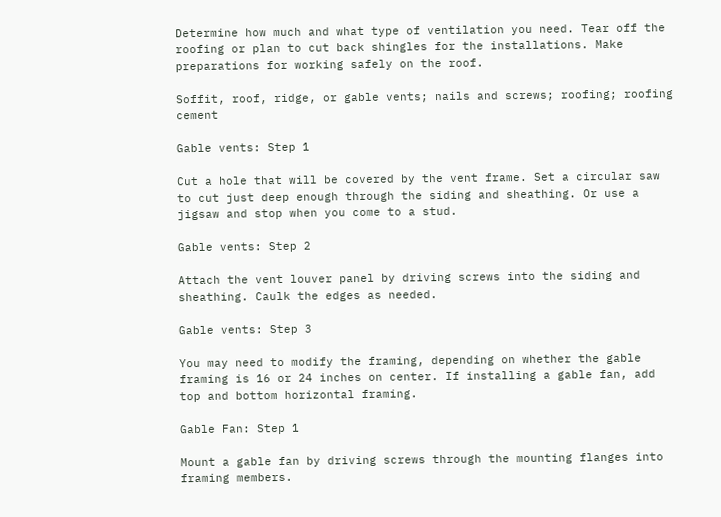Determine how much and what type of ventilation you need. Tear off the roofing or plan to cut back shingles for the installations. Make preparations for working safely on the roof.

Soffit, roof, ridge, or gable vents; nails and screws; roofing; roofing cement

Gable vents: Step 1

Cut a hole that will be covered by the vent frame. Set a circular saw to cut just deep enough through the siding and sheathing. Or use a jigsaw and stop when you come to a stud.

Gable vents: Step 2

Attach the vent louver panel by driving screws into the siding and sheathing. Caulk the edges as needed.

Gable vents: Step 3

You may need to modify the framing, depending on whether the gable framing is 16 or 24 inches on center. If installing a gable fan, add top and bottom horizontal framing.

Gable Fan: Step 1

Mount a gable fan by driving screws through the mounting flanges into framing members.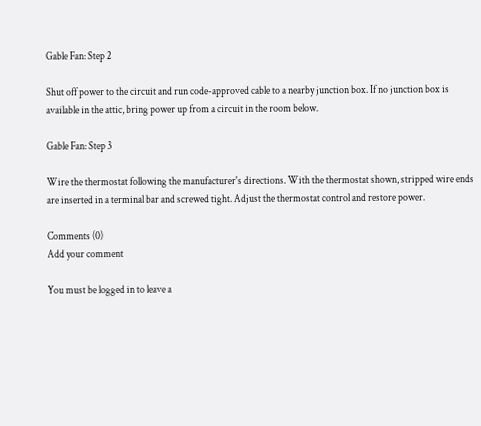Gable Fan: Step 2

Shut off power to the circuit and run code-approved cable to a nearby junction box. If no junction box is available in the attic, bring power up from a circuit in the room below.

Gable Fan: Step 3

Wire the thermostat following the manufacturer's directions. With the thermostat shown, stripped wire ends are inserted in a terminal bar and screwed tight. Adjust the thermostat control and restore power.

Comments (0)
Add your comment

You must be logged in to leave a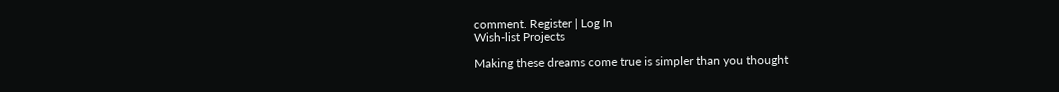comment. Register | Log In
Wish-list Projects

Making these dreams come true is simpler than you thought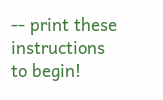-- print these instructions to begin!